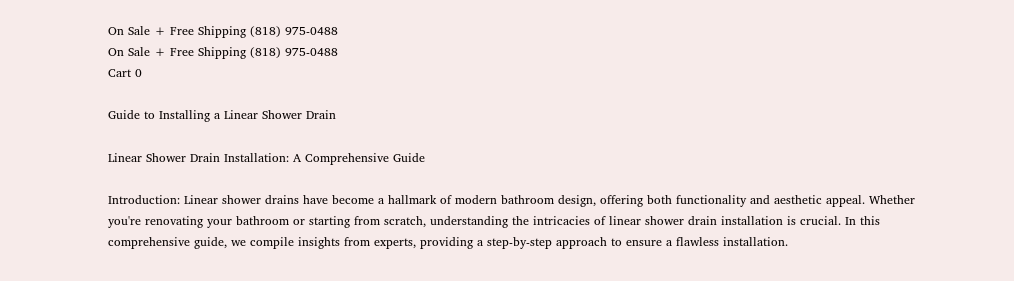On Sale + Free Shipping (818) 975-0488
On Sale + Free Shipping (818) 975-0488
Cart 0

Guide to Installing a Linear Shower Drain

Linear Shower Drain Installation: A Comprehensive Guide

Introduction: Linear shower drains have become a hallmark of modern bathroom design, offering both functionality and aesthetic appeal. Whether you're renovating your bathroom or starting from scratch, understanding the intricacies of linear shower drain installation is crucial. In this comprehensive guide, we compile insights from experts, providing a step-by-step approach to ensure a flawless installation.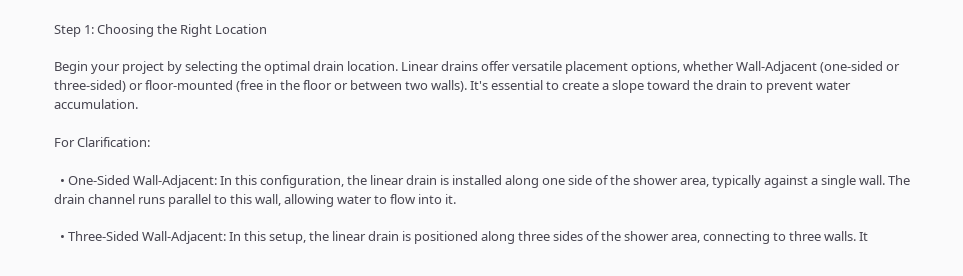Step 1: Choosing the Right Location

Begin your project by selecting the optimal drain location. Linear drains offer versatile placement options, whether Wall-Adjacent (one-sided or three-sided) or floor-mounted (free in the floor or between two walls). It's essential to create a slope toward the drain to prevent water accumulation.

For Clarification:

  • One-Sided Wall-Adjacent: In this configuration, the linear drain is installed along one side of the shower area, typically against a single wall. The drain channel runs parallel to this wall, allowing water to flow into it.

  • Three-Sided Wall-Adjacent: In this setup, the linear drain is positioned along three sides of the shower area, connecting to three walls. It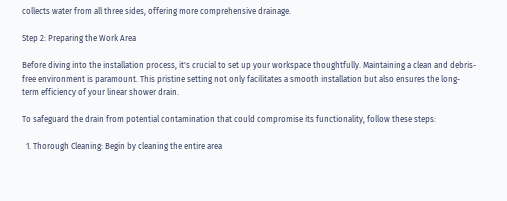collects water from all three sides, offering more comprehensive drainage.

Step 2: Preparing the Work Area

Before diving into the installation process, it's crucial to set up your workspace thoughtfully. Maintaining a clean and debris-free environment is paramount. This pristine setting not only facilitates a smooth installation but also ensures the long-term efficiency of your linear shower drain.

To safeguard the drain from potential contamination that could compromise its functionality, follow these steps:

  1. Thorough Cleaning: Begin by cleaning the entire area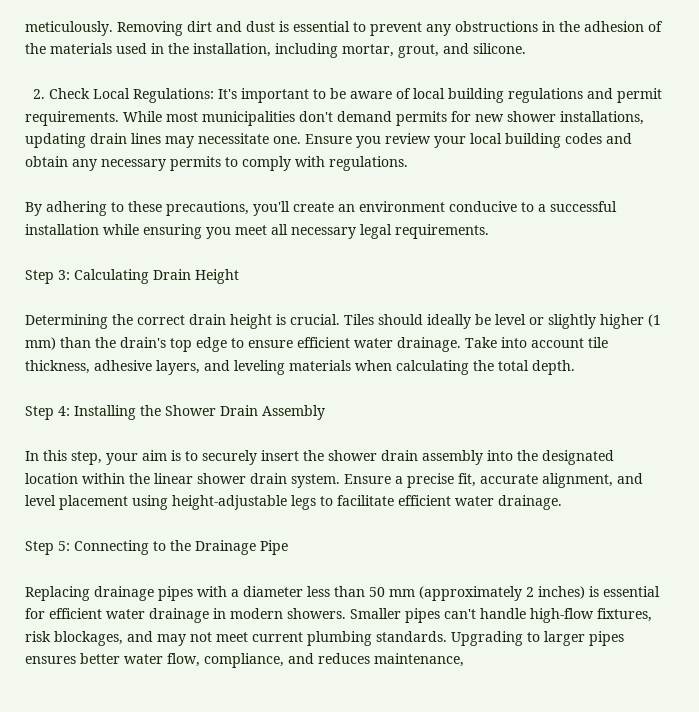meticulously. Removing dirt and dust is essential to prevent any obstructions in the adhesion of the materials used in the installation, including mortar, grout, and silicone.

  2. Check Local Regulations: It's important to be aware of local building regulations and permit requirements. While most municipalities don't demand permits for new shower installations, updating drain lines may necessitate one. Ensure you review your local building codes and obtain any necessary permits to comply with regulations.

By adhering to these precautions, you'll create an environment conducive to a successful installation while ensuring you meet all necessary legal requirements.

Step 3: Calculating Drain Height

Determining the correct drain height is crucial. Tiles should ideally be level or slightly higher (1 mm) than the drain's top edge to ensure efficient water drainage. Take into account tile thickness, adhesive layers, and leveling materials when calculating the total depth.

Step 4: Installing the Shower Drain Assembly

In this step, your aim is to securely insert the shower drain assembly into the designated location within the linear shower drain system. Ensure a precise fit, accurate alignment, and level placement using height-adjustable legs to facilitate efficient water drainage.

Step 5: Connecting to the Drainage Pipe

Replacing drainage pipes with a diameter less than 50 mm (approximately 2 inches) is essential for efficient water drainage in modern showers. Smaller pipes can't handle high-flow fixtures, risk blockages, and may not meet current plumbing standards. Upgrading to larger pipes ensures better water flow, compliance, and reduces maintenance,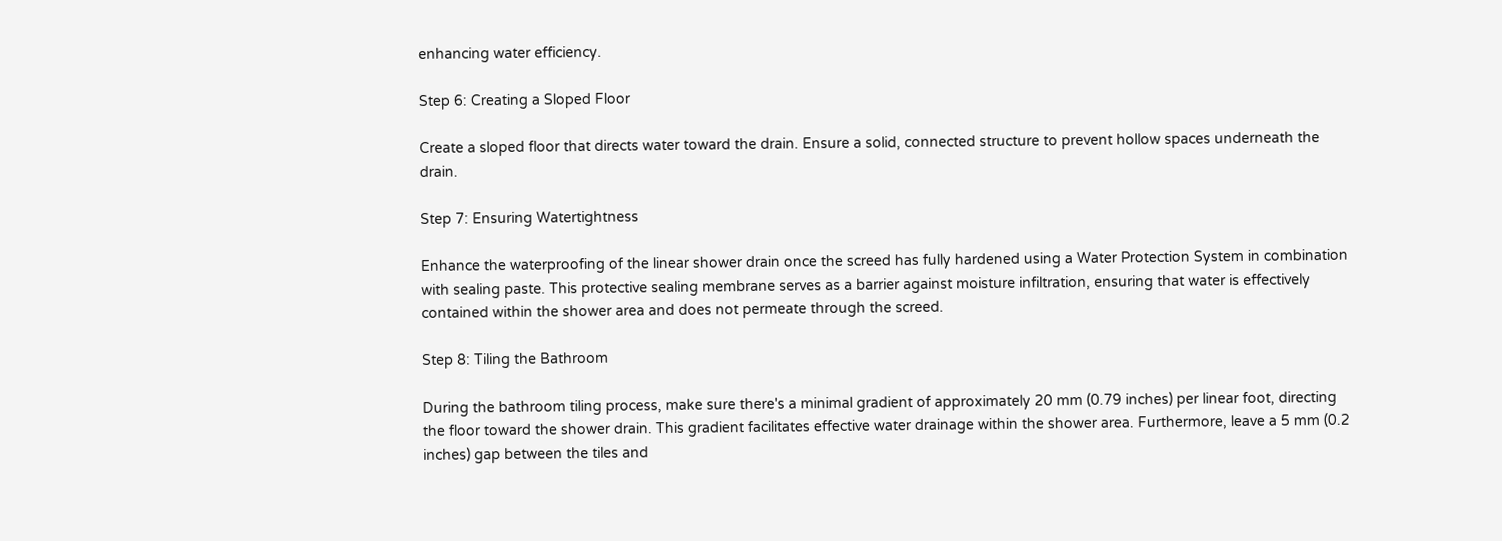enhancing water efficiency.

Step 6: Creating a Sloped Floor

Create a sloped floor that directs water toward the drain. Ensure a solid, connected structure to prevent hollow spaces underneath the drain.

Step 7: Ensuring Watertightness

Enhance the waterproofing of the linear shower drain once the screed has fully hardened using a Water Protection System in combination with sealing paste. This protective sealing membrane serves as a barrier against moisture infiltration, ensuring that water is effectively contained within the shower area and does not permeate through the screed.

Step 8: Tiling the Bathroom

During the bathroom tiling process, make sure there's a minimal gradient of approximately 20 mm (0.79 inches) per linear foot, directing the floor toward the shower drain. This gradient facilitates effective water drainage within the shower area. Furthermore, leave a 5 mm (0.2 inches) gap between the tiles and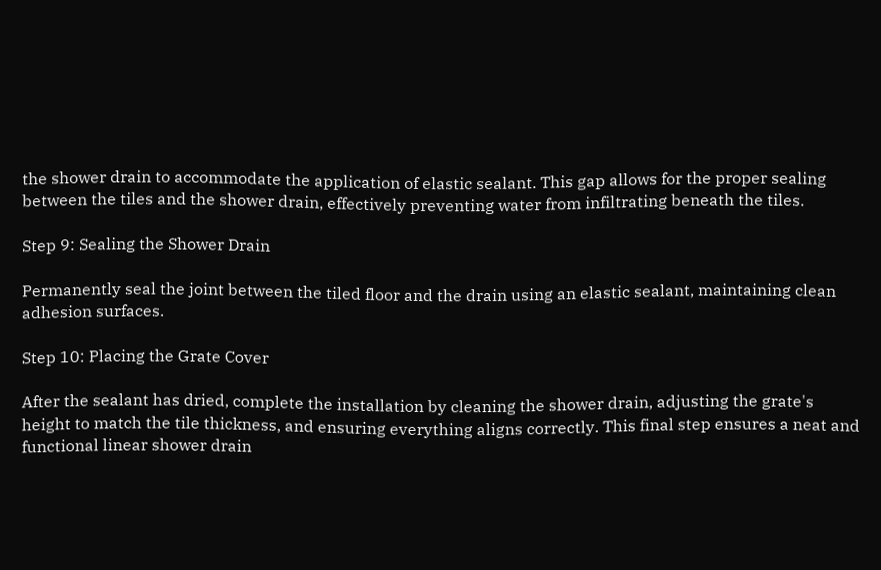the shower drain to accommodate the application of elastic sealant. This gap allows for the proper sealing between the tiles and the shower drain, effectively preventing water from infiltrating beneath the tiles.

Step 9: Sealing the Shower Drain

Permanently seal the joint between the tiled floor and the drain using an elastic sealant, maintaining clean adhesion surfaces.

Step 10: Placing the Grate Cover

After the sealant has dried, complete the installation by cleaning the shower drain, adjusting the grate's height to match the tile thickness, and ensuring everything aligns correctly. This final step ensures a neat and functional linear shower drain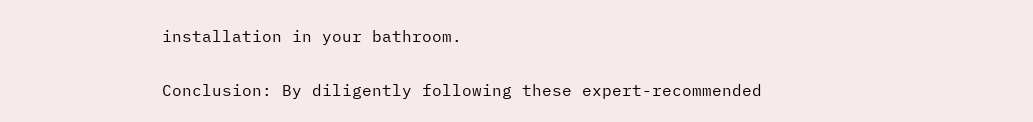installation in your bathroom.

Conclusion: By diligently following these expert-recommended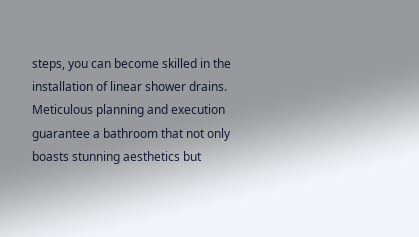steps, you can become skilled in the installation of linear shower drains. Meticulous planning and execution guarantee a bathroom that not only boasts stunning aesthetics but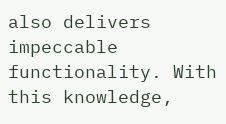also delivers impeccable functionality. With this knowledge,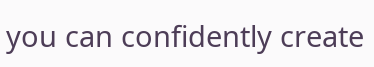you can confidently create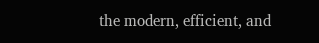the modern, efficient, and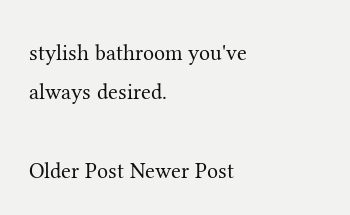stylish bathroom you've always desired.

Older Post Newer Post